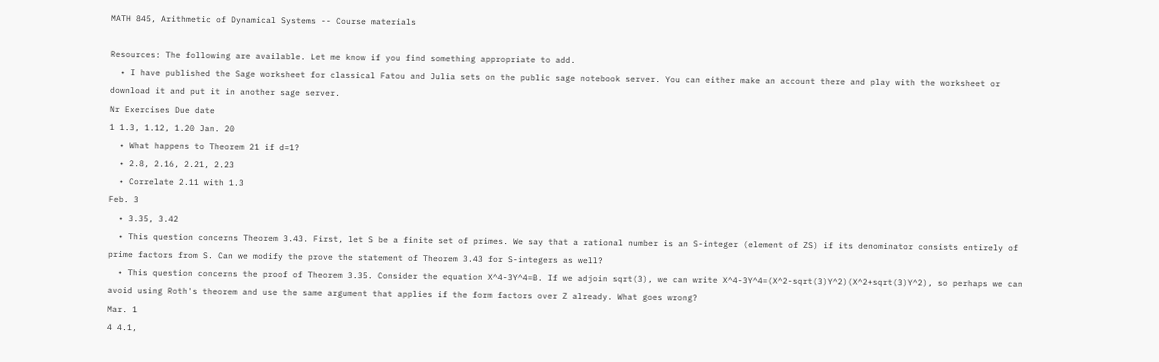MATH 845, Arithmetic of Dynamical Systems -- Course materials

Resources: The following are available. Let me know if you find something appropriate to add.
  • I have published the Sage worksheet for classical Fatou and Julia sets on the public sage notebook server. You can either make an account there and play with the worksheet or download it and put it in another sage server.
Nr Exercises Due date
1 1.3, 1.12, 1.20 Jan. 20
  • What happens to Theorem 21 if d=1?
  • 2.8, 2.16, 2.21, 2.23
  • Correlate 2.11 with 1.3
Feb. 3
  • 3.35, 3.42
  • This question concerns Theorem 3.43. First, let S be a finite set of primes. We say that a rational number is an S-integer (element of ZS) if its denominator consists entirely of prime factors from S. Can we modify the prove the statement of Theorem 3.43 for S-integers as well?
  • This question concerns the proof of Theorem 3.35. Consider the equation X^4-3Y^4=B. If we adjoin sqrt(3), we can write X^4-3Y^4=(X^2-sqrt(3)Y^2)(X^2+sqrt(3)Y^2), so perhaps we can avoid using Roth's theorem and use the same argument that applies if the form factors over Z already. What goes wrong?
Mar. 1
4 4.1,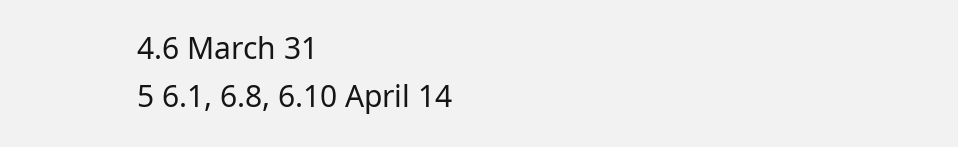4.6 March 31
5 6.1, 6.8, 6.10 April 14